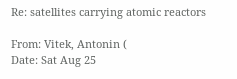Re: satellites carrying atomic reactors

From: Vitek, Antonin (
Date: Sat Aug 25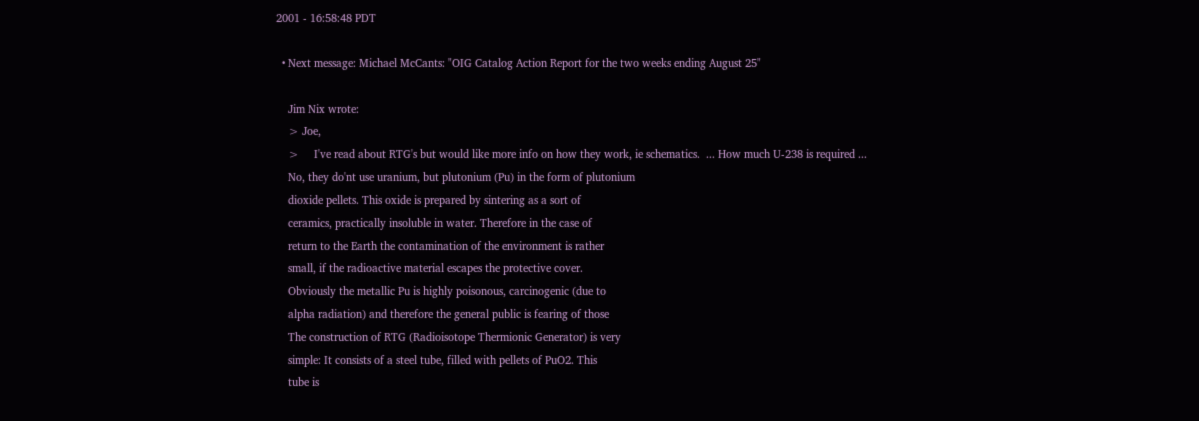2001 - 16:58:48 PDT

  • Next message: Michael McCants: "OIG Catalog Action Report for the two weeks ending August 25"

    Jim Nix wrote:
    > Joe,
    >     I've read about RTG's but would like more info on how they work, ie schematics.  ... How much U-238 is required ...
    No, they do'nt use uranium, but plutonium (Pu) in the form of plutonium
    dioxide pellets. This oxide is prepared by sintering as a sort of
    ceramics, practically insoluble in water. Therefore in the case of
    return to the Earth the contamination of the environment is rather
    small, if the radioactive material escapes the protective cover.
    Obviously the metallic Pu is highly poisonous, carcinogenic (due to
    alpha radiation) and therefore the general public is fearing of those
    The construction of RTG (Radioisotope Thermionic Generator) is very
    simple: It consists of a steel tube, filled with pellets of PuO2. This
    tube is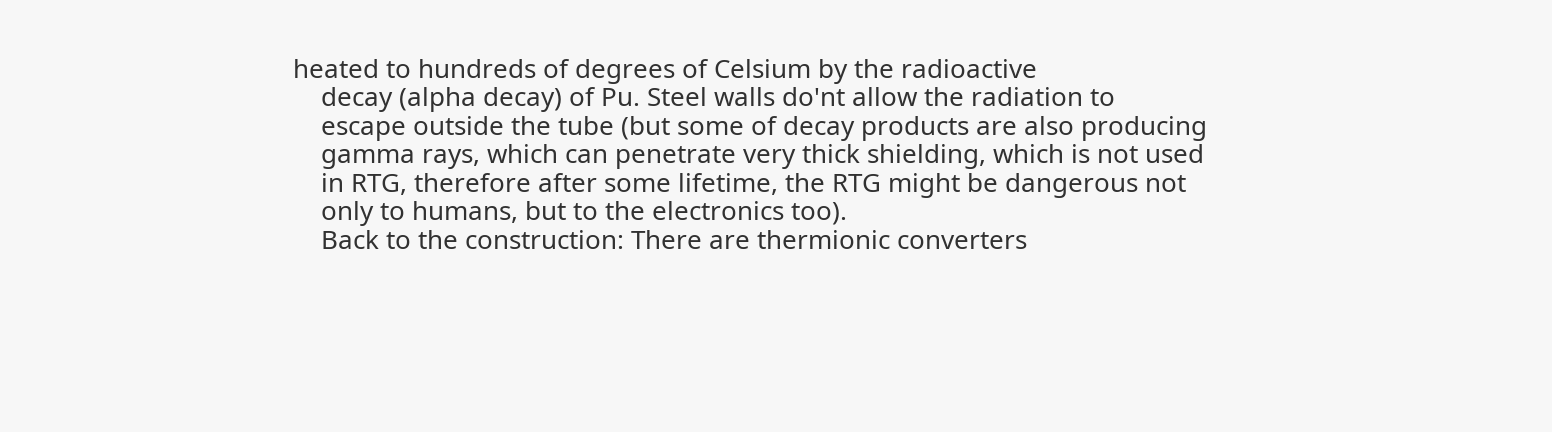heated to hundreds of degrees of Celsium by the radioactive
    decay (alpha decay) of Pu. Steel walls do'nt allow the radiation to
    escape outside the tube (but some of decay products are also producing
    gamma rays, which can penetrate very thick shielding, which is not used
    in RTG, therefore after some lifetime, the RTG might be dangerous not
    only to humans, but to the electronics too).
    Back to the construction: There are thermionic converters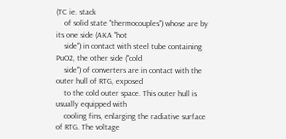(TC ie. stack
    of solid state "thermocouples") whose are by its one side (AKA "hot
    side") in contact with steel tube containing PuO2, the other side ("cold
    side") of converters are in contact with the outer hull of RTG, exposed
    to the cold outer space. This outer hull is usually equipped with
    cooling fins, enlarging the radiative surface of RTG. The voltage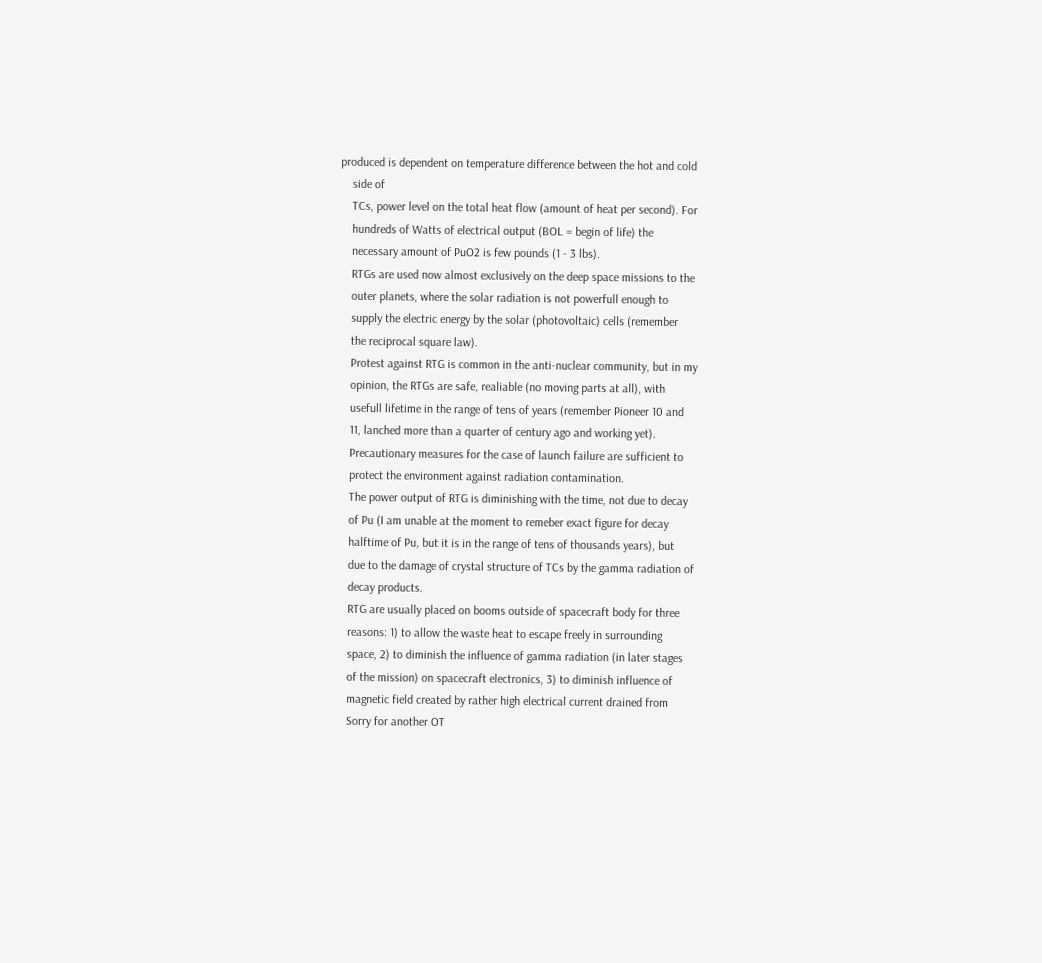produced is dependent on temperature difference between the hot and cold
    side of
    TCs, power level on the total heat flow (amount of heat per second). For
    hundreds of Watts of electrical output (BOL = begin of life) the
    necessary amount of PuO2 is few pounds (1 - 3 lbs).
    RTGs are used now almost exclusively on the deep space missions to the
    outer planets, where the solar radiation is not powerfull enough to
    supply the electric energy by the solar (photovoltaic) cells (remember
    the reciprocal square law).
    Protest against RTG is common in the anti-nuclear community, but in my
    opinion, the RTGs are safe, realiable (no moving parts at all), with
    usefull lifetime in the range of tens of years (remember Pioneer 10 and
    11, lanched more than a quarter of century ago and working yet).
    Precautionary measures for the case of launch failure are sufficient to
    protect the environment against radiation contamination.
    The power output of RTG is diminishing with the time, not due to decay
    of Pu (I am unable at the moment to remeber exact figure for decay
    halftime of Pu, but it is in the range of tens of thousands years), but
    due to the damage of crystal structure of TCs by the gamma radiation of
    decay products.
    RTG are usually placed on booms outside of spacecraft body for three
    reasons: 1) to allow the waste heat to escape freely in surrounding
    space, 2) to diminish the influence of gamma radiation (in later stages
    of the mission) on spacecraft electronics, 3) to diminish influence of
    magnetic field created by rather high electrical current drained from
    Sorry for another OT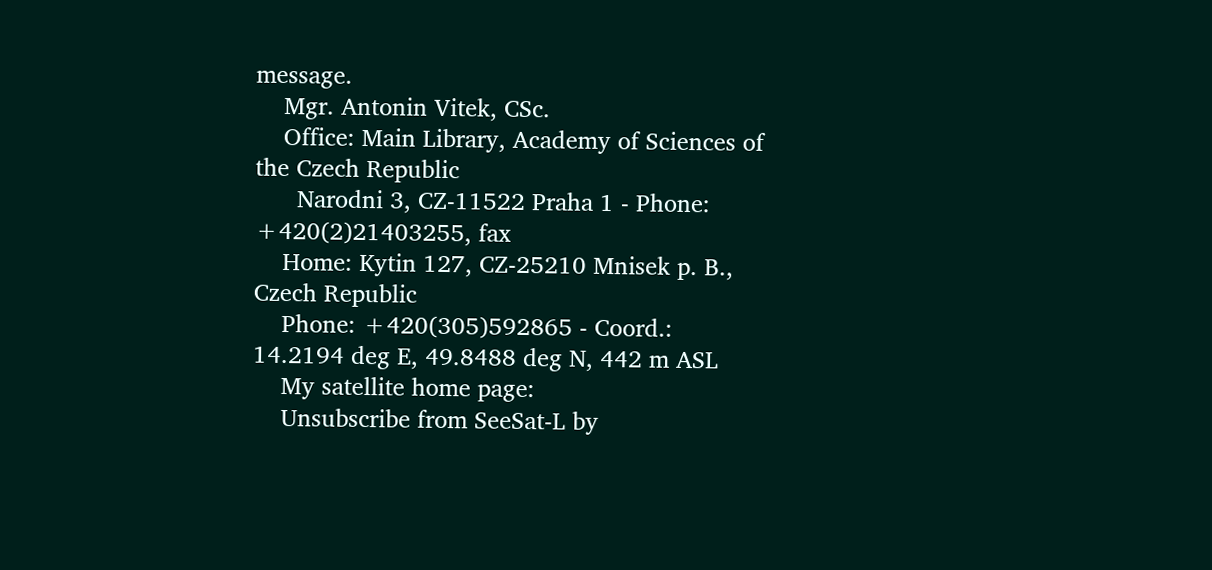message.
    Mgr. Antonin Vitek, CSc.
    Office: Main Library, Academy of Sciences of the Czech Republic
      Narodni 3, CZ-11522 Praha 1 - Phone: +420(2)21403255, fax
    Home: Kytin 127, CZ-25210 Mnisek p. B., Czech Republic
    Phone: +420(305)592865 - Coord.: 14.2194 deg E, 49.8488 deg N, 442 m ASL
    My satellite home page:
    Unsubscribe from SeeSat-L by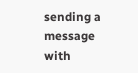sending a message with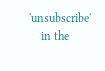'unsubscribe'
    in the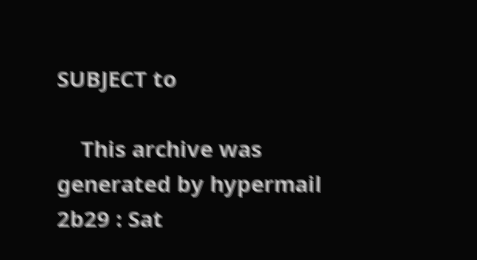SUBJECT to

    This archive was generated by hypermail 2b29 : Sat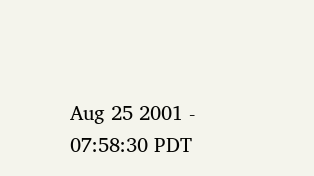Aug 25 2001 - 07:58:30 PDT